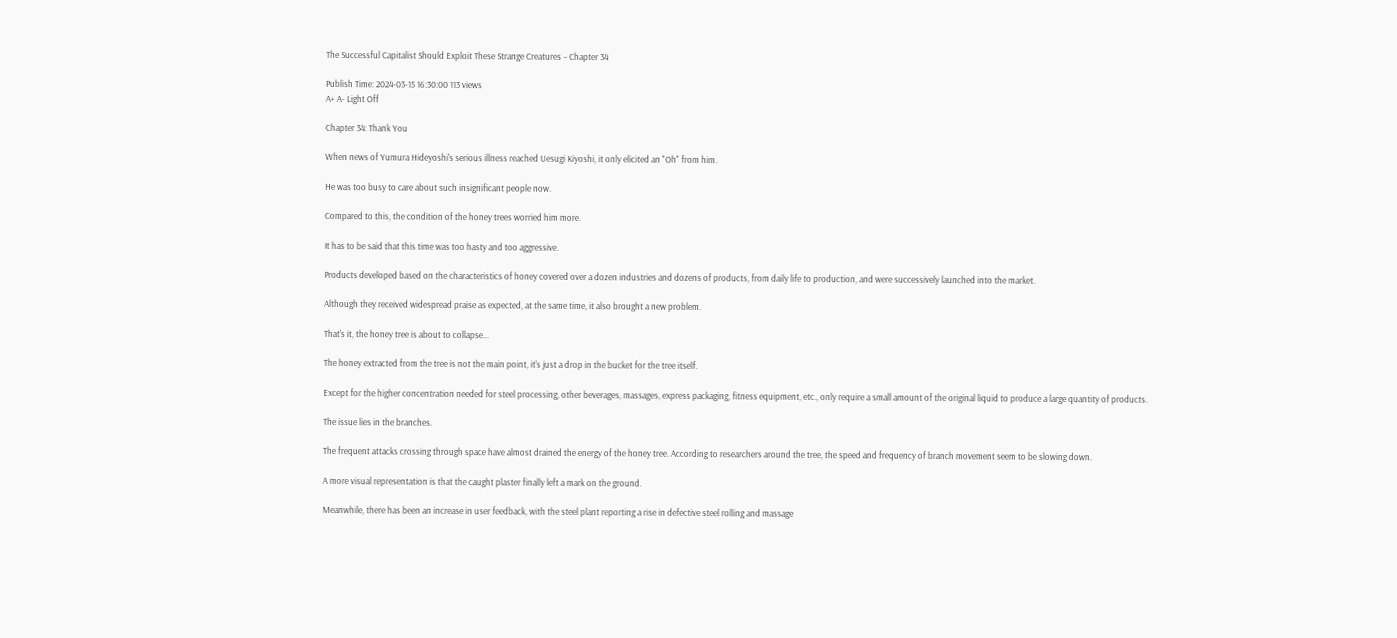The Successful Capitalist Should Exploit These Strange Creatures – Chapter 34

Publish Time: 2024-03-15 16:30:00 113 views
A+ A- Light Off

Chapter 34: Thank You

When news of Yumura Hideyoshi's serious illness reached Uesugi Kiyoshi, it only elicited an "Oh" from him.

He was too busy to care about such insignificant people now.

Compared to this, the condition of the honey trees worried him more.

It has to be said that this time was too hasty and too aggressive.

Products developed based on the characteristics of honey covered over a dozen industries and dozens of products, from daily life to production, and were successively launched into the market.

Although they received widespread praise as expected, at the same time, it also brought a new problem.

That's it, the honey tree is about to collapse...

The honey extracted from the tree is not the main point, it's just a drop in the bucket for the tree itself.

Except for the higher concentration needed for steel processing, other beverages, massages, express packaging, fitness equipment, etc., only require a small amount of the original liquid to produce a large quantity of products.

The issue lies in the branches.

The frequent attacks crossing through space have almost drained the energy of the honey tree. According to researchers around the tree, the speed and frequency of branch movement seem to be slowing down.

A more visual representation is that the caught plaster finally left a mark on the ground.

Meanwhile, there has been an increase in user feedback, with the steel plant reporting a rise in defective steel rolling and massage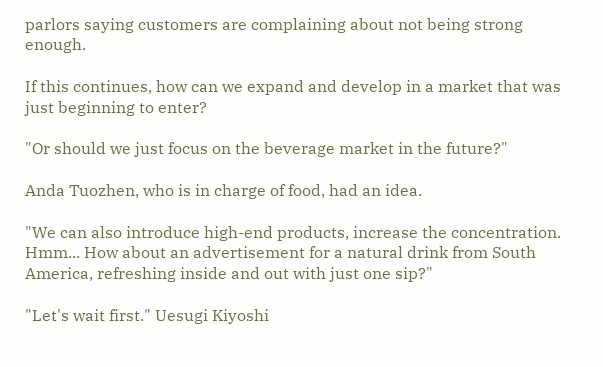parlors saying customers are complaining about not being strong enough.

If this continues, how can we expand and develop in a market that was just beginning to enter?

"Or should we just focus on the beverage market in the future?"

Anda Tuozhen, who is in charge of food, had an idea.

"We can also introduce high-end products, increase the concentration. Hmm... How about an advertisement for a natural drink from South America, refreshing inside and out with just one sip?"

"Let's wait first." Uesugi Kiyoshi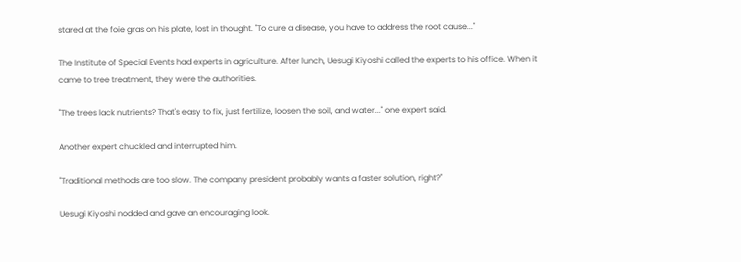stared at the foie gras on his plate, lost in thought. "To cure a disease, you have to address the root cause..."

The Institute of Special Events had experts in agriculture. After lunch, Uesugi Kiyoshi called the experts to his office. When it came to tree treatment, they were the authorities.

"The trees lack nutrients? That's easy to fix, just fertilize, loosen the soil, and water..." one expert said.

Another expert chuckled and interrupted him.

"Traditional methods are too slow. The company president probably wants a faster solution, right?"

Uesugi Kiyoshi nodded and gave an encouraging look.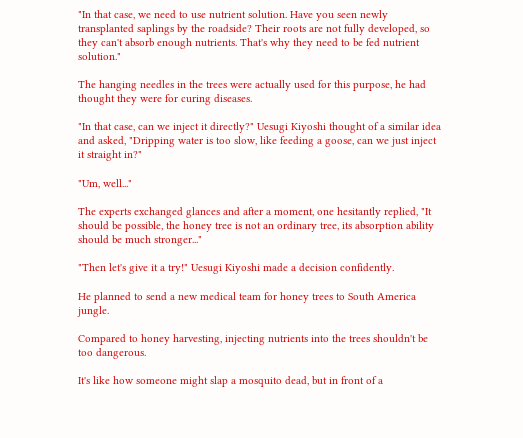"In that case, we need to use nutrient solution. Have you seen newly transplanted saplings by the roadside? Their roots are not fully developed, so they can't absorb enough nutrients. That's why they need to be fed nutrient solution."

The hanging needles in the trees were actually used for this purpose, he had thought they were for curing diseases.

"In that case, can we inject it directly?" Uesugi Kiyoshi thought of a similar idea and asked, "Dripping water is too slow, like feeding a goose, can we just inject it straight in?"

"Um, well..."

The experts exchanged glances and after a moment, one hesitantly replied, "It should be possible, the honey tree is not an ordinary tree, its absorption ability should be much stronger..."

"Then let's give it a try!" Uesugi Kiyoshi made a decision confidently.

He planned to send a new medical team for honey trees to South America jungle.

Compared to honey harvesting, injecting nutrients into the trees shouldn't be too dangerous.

It's like how someone might slap a mosquito dead, but in front of a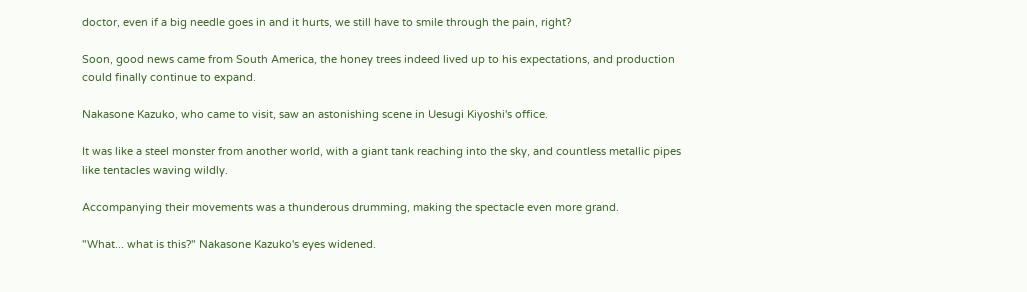doctor, even if a big needle goes in and it hurts, we still have to smile through the pain, right?

Soon, good news came from South America, the honey trees indeed lived up to his expectations, and production could finally continue to expand.

Nakasone Kazuko, who came to visit, saw an astonishing scene in Uesugi Kiyoshi's office.

It was like a steel monster from another world, with a giant tank reaching into the sky, and countless metallic pipes like tentacles waving wildly.

Accompanying their movements was a thunderous drumming, making the spectacle even more grand.

"What... what is this?" Nakasone Kazuko's eyes widened.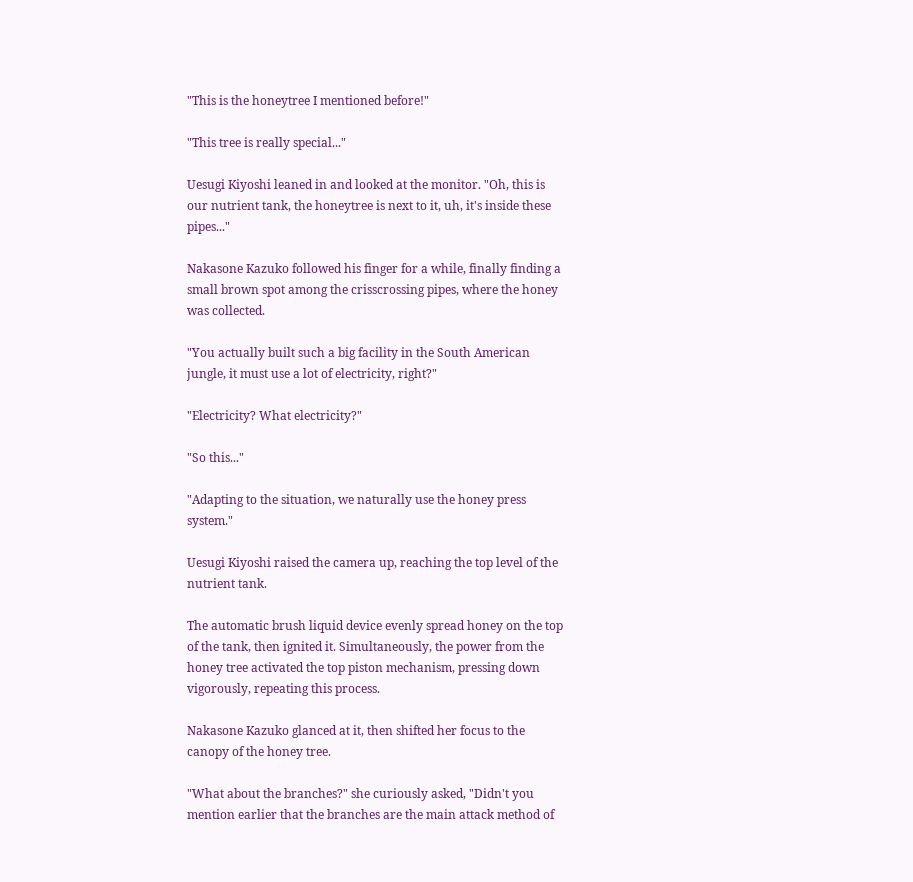"This is the honeytree I mentioned before!"

"This tree is really special..."

Uesugi Kiyoshi leaned in and looked at the monitor. "Oh, this is our nutrient tank, the honeytree is next to it, uh, it's inside these pipes..."

Nakasone Kazuko followed his finger for a while, finally finding a small brown spot among the crisscrossing pipes, where the honey was collected.

"You actually built such a big facility in the South American jungle, it must use a lot of electricity, right?"

"Electricity? What electricity?"

"So this..."

"Adapting to the situation, we naturally use the honey press system."

Uesugi Kiyoshi raised the camera up, reaching the top level of the nutrient tank.

The automatic brush liquid device evenly spread honey on the top of the tank, then ignited it. Simultaneously, the power from the honey tree activated the top piston mechanism, pressing down vigorously, repeating this process.

Nakasone Kazuko glanced at it, then shifted her focus to the canopy of the honey tree.

"What about the branches?" she curiously asked, "Didn't you mention earlier that the branches are the main attack method of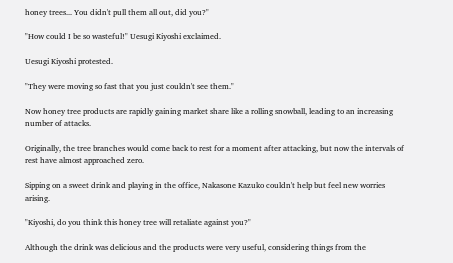honey trees... You didn't pull them all out, did you?"

"How could I be so wasteful!" Uesugi Kiyoshi exclaimed.

Uesugi Kiyoshi protested.

"They were moving so fast that you just couldn't see them."

Now honey tree products are rapidly gaining market share like a rolling snowball, leading to an increasing number of attacks.

Originally, the tree branches would come back to rest for a moment after attacking, but now the intervals of rest have almost approached zero.

Sipping on a sweet drink and playing in the office, Nakasone Kazuko couldn't help but feel new worries arising.

"Kiyoshi, do you think this honey tree will retaliate against you?"

Although the drink was delicious and the products were very useful, considering things from the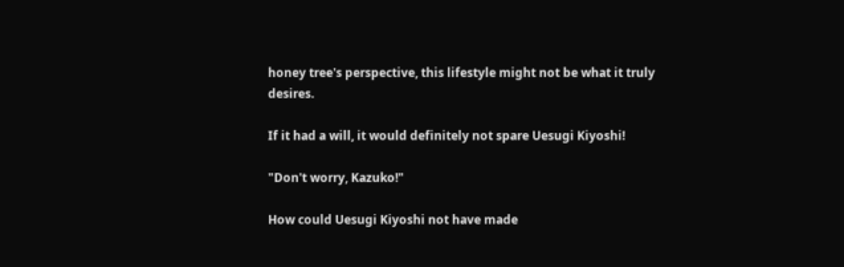honey tree's perspective, this lifestyle might not be what it truly desires.

If it had a will, it would definitely not spare Uesugi Kiyoshi!

"Don't worry, Kazuko!"

How could Uesugi Kiyoshi not have made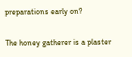preparations early on?

The honey gatherer is a plaster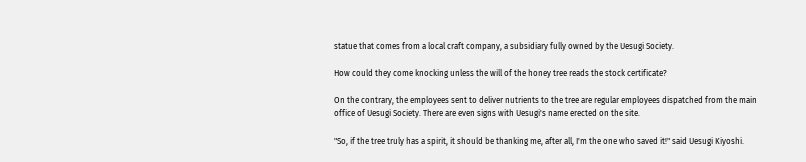statue that comes from a local craft company, a subsidiary fully owned by the Uesugi Society.

How could they come knocking unless the will of the honey tree reads the stock certificate?

On the contrary, the employees sent to deliver nutrients to the tree are regular employees dispatched from the main office of Uesugi Society. There are even signs with Uesugi's name erected on the site.

"So, if the tree truly has a spirit, it should be thanking me, after all, I'm the one who saved it!" said Uesugi Kiyoshi.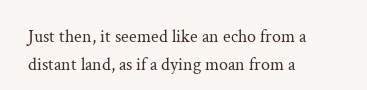Just then, it seemed like an echo from a distant land, as if a dying moan from a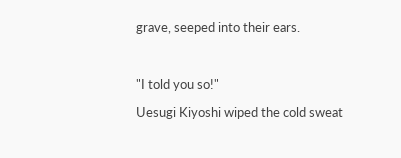grave, seeped into their ears.



"I told you so!"

Uesugi Kiyoshi wiped the cold sweat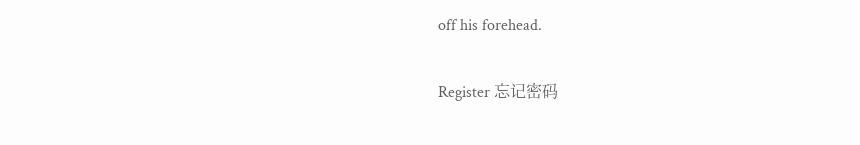off his forehead.

Register 忘记密码